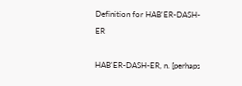Definition for HAB'ER-DASH-ER

HAB'ER-DASH-ER, n. [perhaps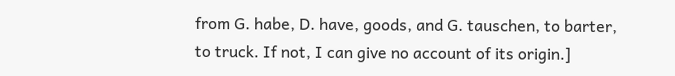from G. habe, D. have, goods, and G. tauschen, to barter, to truck. If not, I can give no account of its origin.]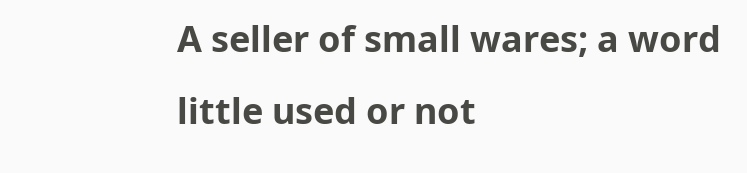A seller of small wares; a word little used or not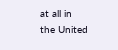at all in the United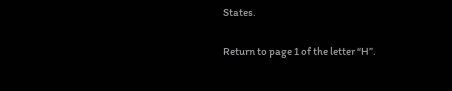States.

Return to page 1 of the letter “H”.